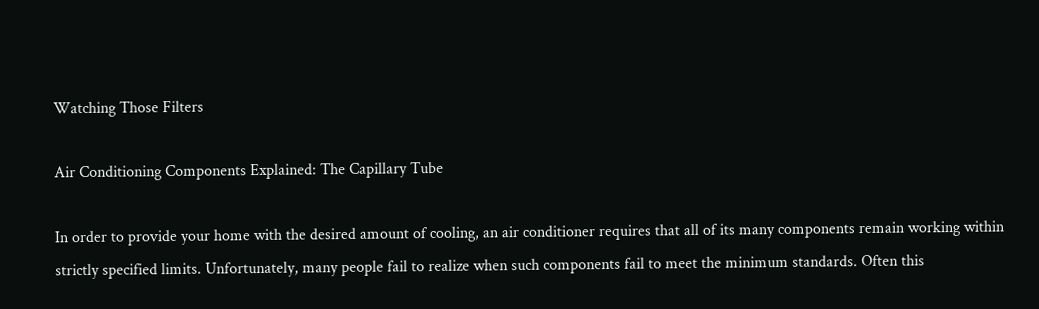Watching Those Filters

Air Conditioning Components Explained: The Capillary Tube

In order to provide your home with the desired amount of cooling, an air conditioner requires that all of its many components remain working within strictly specified limits. Unfortunately, many people fail to realize when such components fail to meet the minimum standards. Often this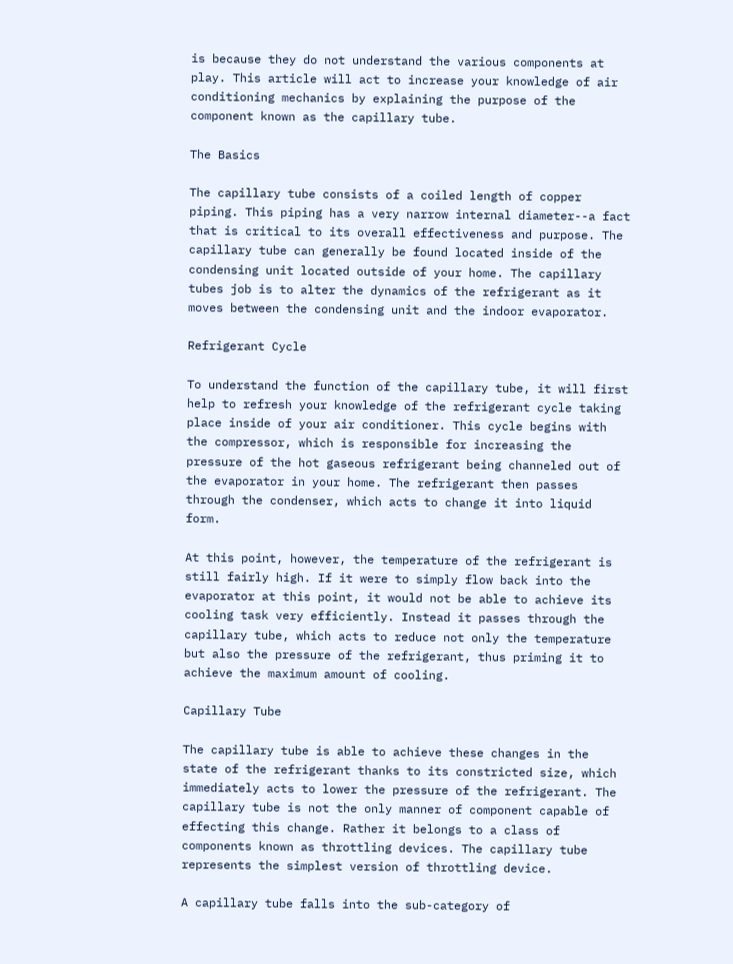is because they do not understand the various components at play. This article will act to increase your knowledge of air conditioning mechanics by explaining the purpose of the component known as the capillary tube.

The Basics

The capillary tube consists of a coiled length of copper piping. This piping has a very narrow internal diameter--a fact that is critical to its overall effectiveness and purpose. The capillary tube can generally be found located inside of the condensing unit located outside of your home. The capillary tubes job is to alter the dynamics of the refrigerant as it moves between the condensing unit and the indoor evaporator.

Refrigerant Cycle

To understand the function of the capillary tube, it will first help to refresh your knowledge of the refrigerant cycle taking place inside of your air conditioner. This cycle begins with the compressor, which is responsible for increasing the pressure of the hot gaseous refrigerant being channeled out of the evaporator in your home. The refrigerant then passes through the condenser, which acts to change it into liquid form.

At this point, however, the temperature of the refrigerant is still fairly high. If it were to simply flow back into the evaporator at this point, it would not be able to achieve its cooling task very efficiently. Instead it passes through the capillary tube, which acts to reduce not only the temperature but also the pressure of the refrigerant, thus priming it to achieve the maximum amount of cooling.

Capillary Tube

The capillary tube is able to achieve these changes in the state of the refrigerant thanks to its constricted size, which immediately acts to lower the pressure of the refrigerant. The capillary tube is not the only manner of component capable of effecting this change. Rather it belongs to a class of components known as throttling devices. The capillary tube represents the simplest version of throttling device.

A capillary tube falls into the sub-category of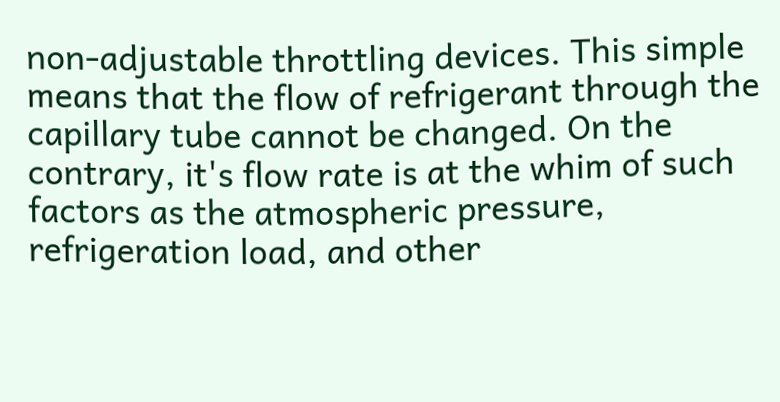non-adjustable throttling devices. This simple means that the flow of refrigerant through the capillary tube cannot be changed. On the contrary, it's flow rate is at the whim of such factors as the atmospheric pressure, refrigeration load, and other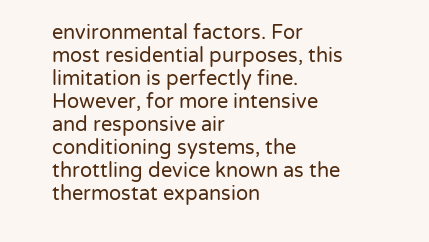environmental factors. For most residential purposes, this limitation is perfectly fine. However, for more intensive and responsive air conditioning systems, the throttling device known as the thermostat expansion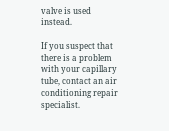valve is used instead.

If you suspect that there is a problem with your capillary tube, contact an air conditioning repair specialist.